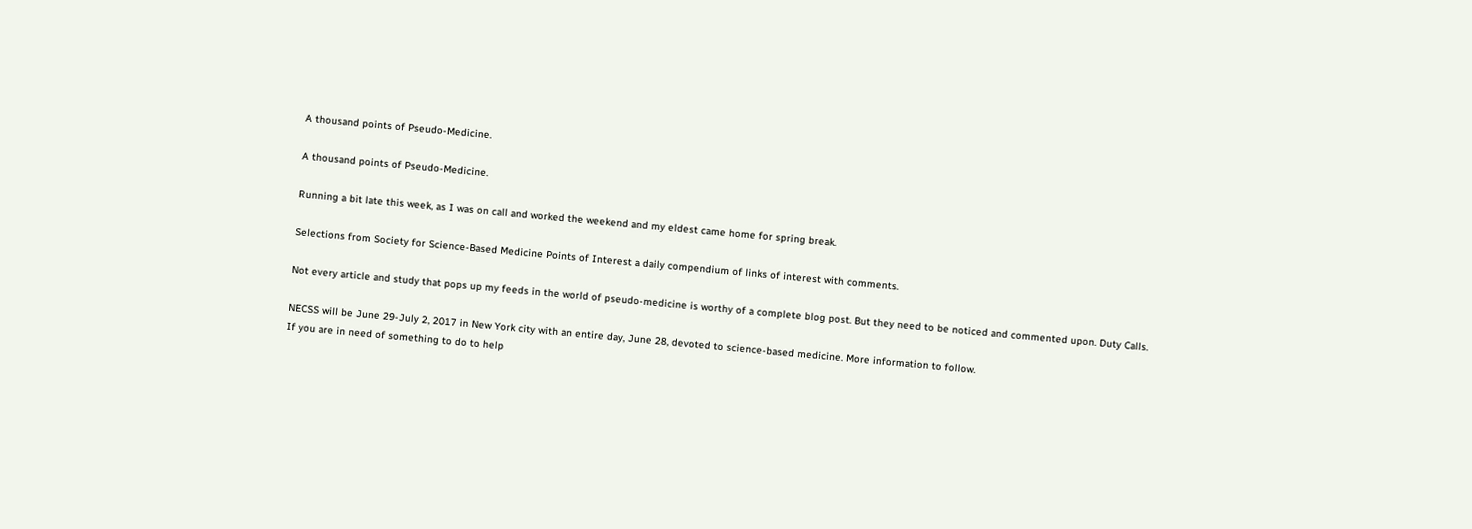A thousand points of Pseudo-Medicine.

A thousand points of Pseudo-Medicine.

Running a bit late this week, as I was on call and worked the weekend and my eldest came home for spring break.

Selections from Society for Science-Based Medicine Points of Interest a daily compendium of links of interest with comments.

Not every article and study that pops up my feeds in the world of pseudo-medicine is worthy of a complete blog post. But they need to be noticed and commented upon. Duty Calls.

NECSS will be June 29-July 2, 2017 in New York city with an entire day, June 28, devoted to science-based medicine. More information to follow.
If you are in need of something to do to help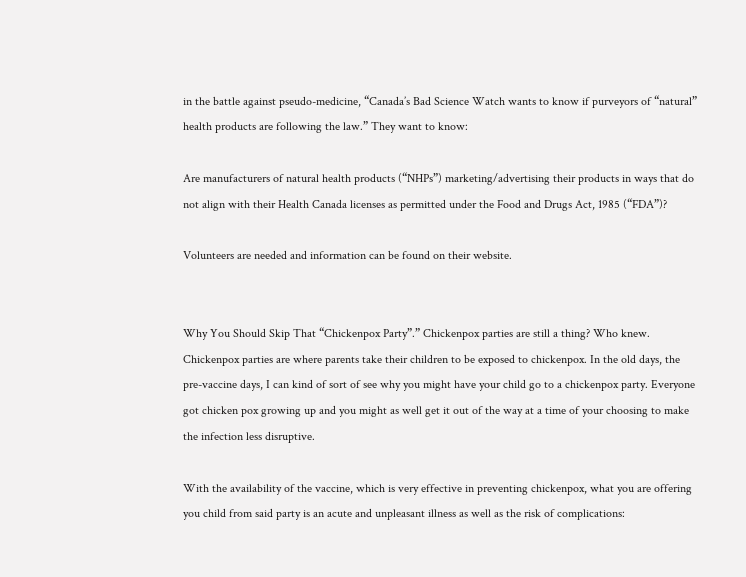in the battle against pseudo-medicine, “Canada’s Bad Science Watch wants to know if purveyors of “natural” health products are following the law.” They want to know:

Are manufacturers of natural health products (“NHPs”) marketing/advertising their products in ways that do not align with their Health Canada licenses as permitted under the Food and Drugs Act, 1985 (“FDA”)?

Volunteers are needed and information can be found on their website.


Why You Should Skip That “Chickenpox Party”.” Chickenpox parties are still a thing? Who knew. Chickenpox parties are where parents take their children to be exposed to chickenpox. In the old days, the pre-vaccine days, I can kind of sort of see why you might have your child go to a chickenpox party. Everyone got chicken pox growing up and you might as well get it out of the way at a time of your choosing to make the infection less disruptive.

With the availability of the vaccine, which is very effective in preventing chickenpox, what you are offering you child from said party is an acute and unpleasant illness as well as the risk of complications: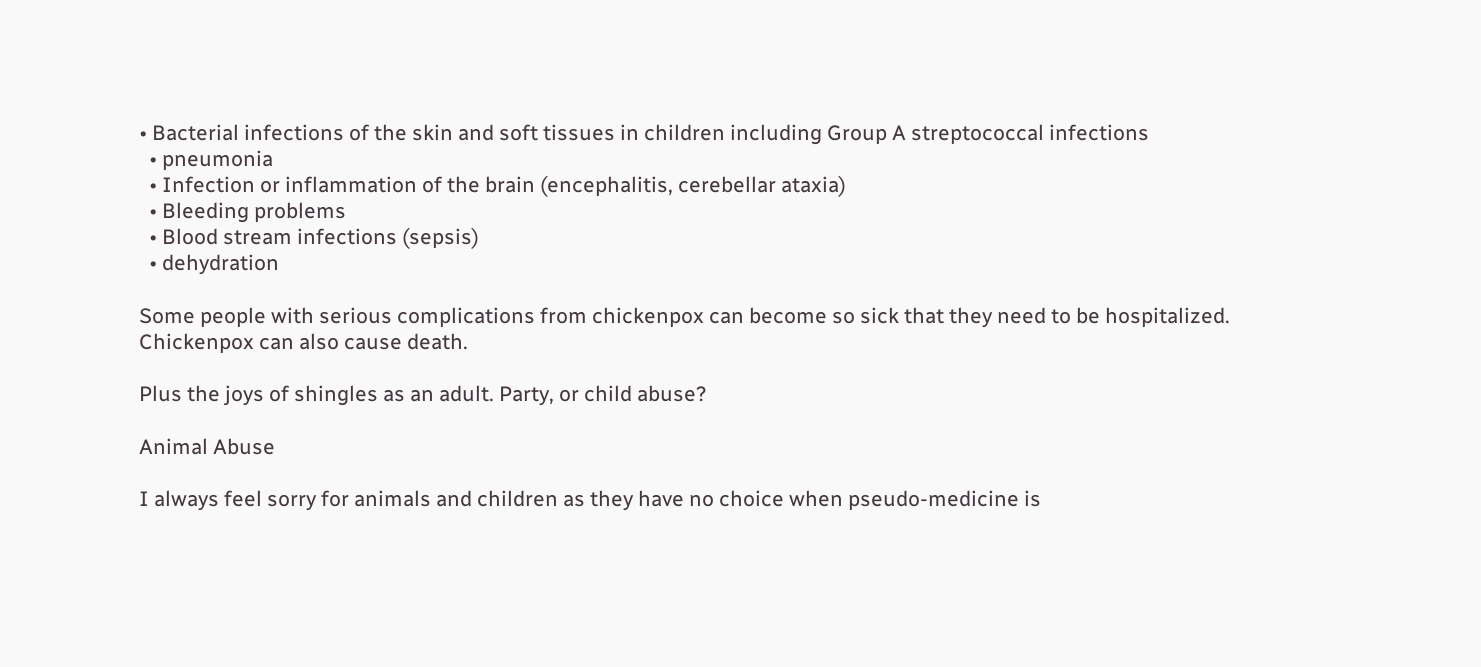• Bacterial infections of the skin and soft tissues in children including Group A streptococcal infections
  • pneumonia
  • Infection or inflammation of the brain (encephalitis, cerebellar ataxia)
  • Bleeding problems
  • Blood stream infections (sepsis)
  • dehydration

Some people with serious complications from chickenpox can become so sick that they need to be hospitalized. Chickenpox can also cause death.

Plus the joys of shingles as an adult. Party, or child abuse?

Animal Abuse

I always feel sorry for animals and children as they have no choice when pseudo-medicine is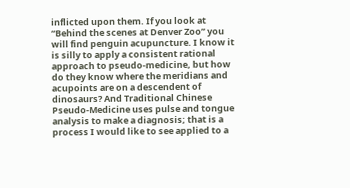inflicted upon them. If you look at “Behind the scenes at Denver Zoo” you will find penguin acupuncture. I know it is silly to apply a consistent rational approach to pseudo-medicine, but how do they know where the meridians and acupoints are on a descendent of dinosaurs? And Traditional Chinese Pseudo-Medicine uses pulse and tongue analysis to make a diagnosis; that is a process I would like to see applied to a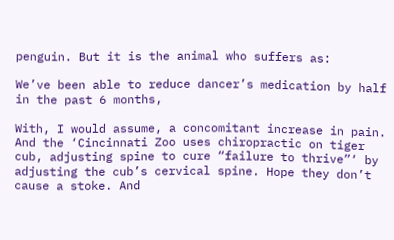penguin. But it is the animal who suffers as:

We’ve been able to reduce dancer’s medication by half in the past 6 months,

With, I would assume, a concomitant increase in pain.
And the ‘Cincinnati Zoo uses chiropractic on tiger cub, adjusting spine to cure “failure to thrive”‘ by adjusting the cub’s cervical spine. Hope they don’t cause a stoke. And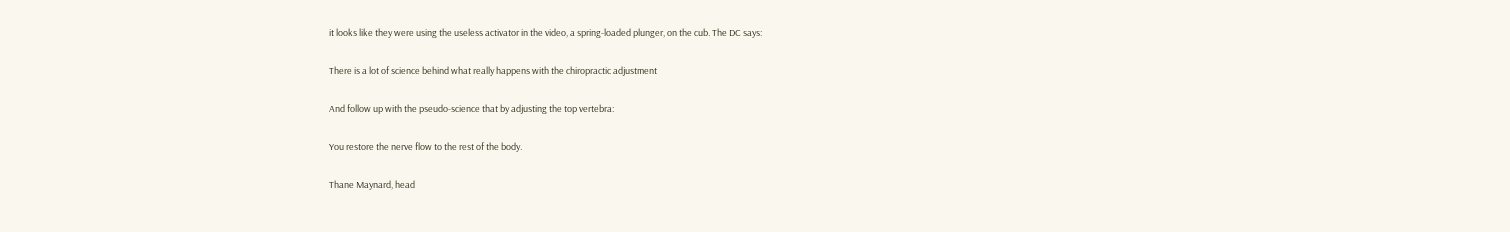it looks like they were using the useless activator in the video, a spring-loaded plunger, on the cub. The DC says:

There is a lot of science behind what really happens with the chiropractic adjustment

And follow up with the pseudo-science that by adjusting the top vertebra:

You restore the nerve flow to the rest of the body.

Thane Maynard, head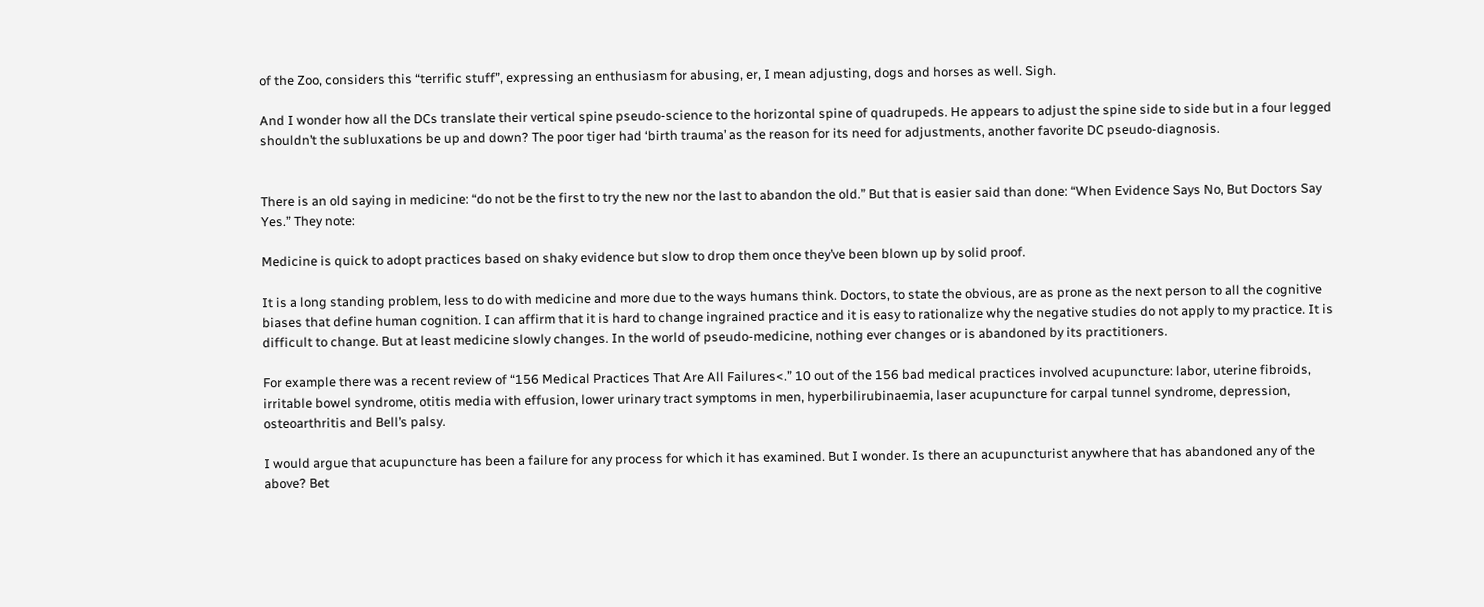of the Zoo, considers this “terrific stuff”, expressing an enthusiasm for abusing, er, I mean adjusting, dogs and horses as well. Sigh.

And I wonder how all the DCs translate their vertical spine pseudo-science to the horizontal spine of quadrupeds. He appears to adjust the spine side to side but in a four legged shouldn’t the subluxations be up and down? The poor tiger had ‘birth trauma’ as the reason for its need for adjustments, another favorite DC pseudo-diagnosis.


There is an old saying in medicine: “do not be the first to try the new nor the last to abandon the old.” But that is easier said than done: “When Evidence Says No, But Doctors Say Yes.” They note:

Medicine is quick to adopt practices based on shaky evidence but slow to drop them once they’ve been blown up by solid proof.

It is a long standing problem, less to do with medicine and more due to the ways humans think. Doctors, to state the obvious, are as prone as the next person to all the cognitive biases that define human cognition. I can affirm that it is hard to change ingrained practice and it is easy to rationalize why the negative studies do not apply to my practice. It is difficult to change. But at least medicine slowly changes. In the world of pseudo-medicine, nothing ever changes or is abandoned by its practitioners.

For example there was a recent review of “156 Medical Practices That Are All Failures<.” 10 out of the 156 bad medical practices involved acupuncture: labor, uterine fibroids, irritable bowel syndrome, otitis media with effusion, lower urinary tract symptoms in men, hyperbilirubinaemia, laser acupuncture for carpal tunnel syndrome, depression, osteoarthritis and Bell’s palsy.

I would argue that acupuncture has been a failure for any process for which it has examined. But I wonder. Is there an acupuncturist anywhere that has abandoned any of the above? Bet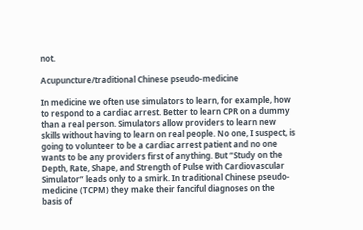not.

Acupuncture/traditional Chinese pseudo-medicine

In medicine we often use simulators to learn, for example, how to respond to a cardiac arrest. Better to learn CPR on a dummy than a real person. Simulators allow providers to learn new skills without having to learn on real people. No one, I suspect, is going to volunteer to be a cardiac arrest patient and no one wants to be any providers first of anything. But “Study on the Depth, Rate, Shape, and Strength of Pulse with Cardiovascular Simulator” leads only to a smirk. In traditional Chinese pseudo-medicine (TCPM) they make their fanciful diagnoses on the basis of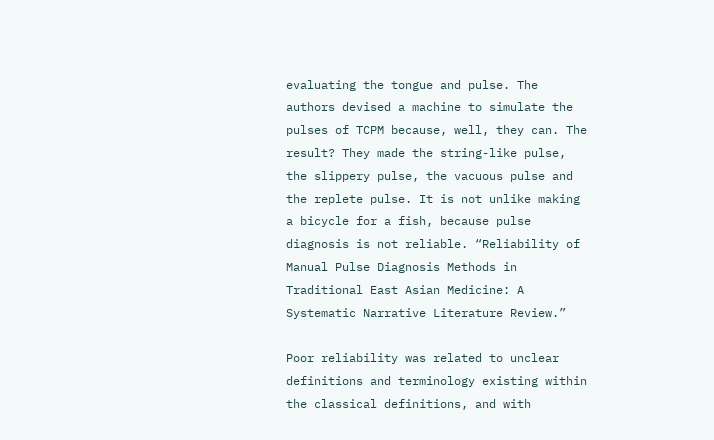evaluating the tongue and pulse. The authors devised a machine to simulate the pulses of TCPM because, well, they can. The result? They made the string-like pulse, the slippery pulse, the vacuous pulse and the replete pulse. It is not unlike making a bicycle for a fish, because pulse diagnosis is not reliable. “Reliability of Manual Pulse Diagnosis Methods in Traditional East Asian Medicine: A Systematic Narrative Literature Review.”

Poor reliability was related to unclear definitions and terminology existing within the classical definitions, and with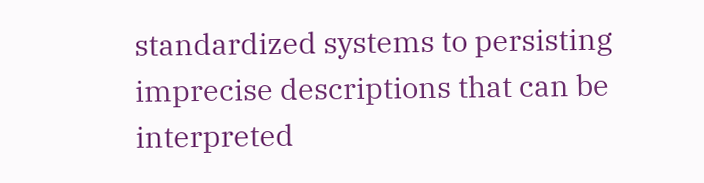standardized systems to persisting imprecise descriptions that can be interpreted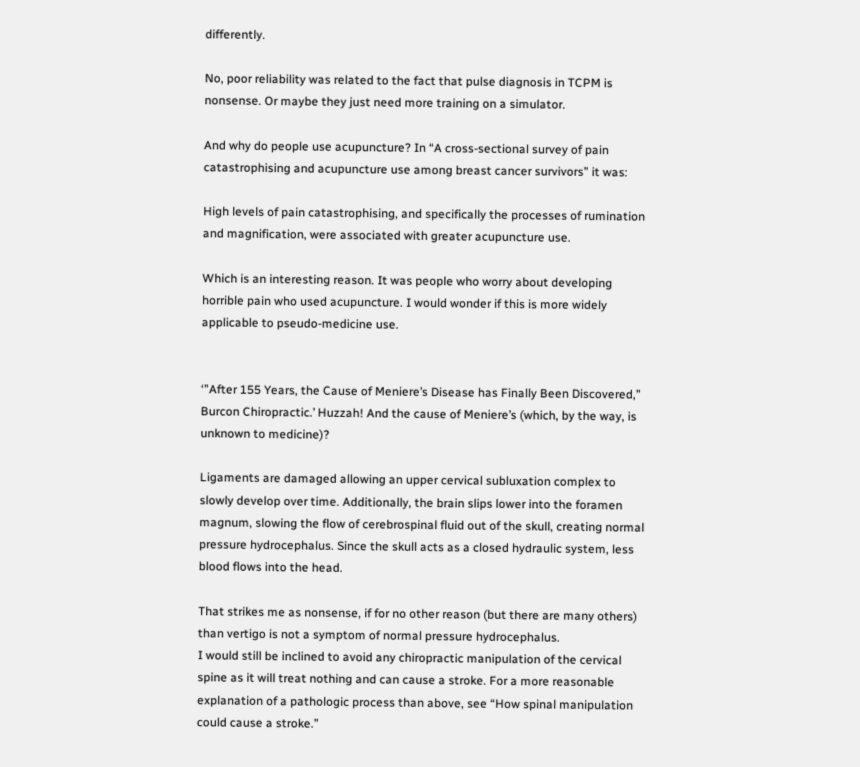differently.

No, poor reliability was related to the fact that pulse diagnosis in TCPM is nonsense. Or maybe they just need more training on a simulator.

And why do people use acupuncture? In “A cross-sectional survey of pain catastrophising and acupuncture use among breast cancer survivors” it was:

High levels of pain catastrophising, and specifically the processes of rumination and magnification, were associated with greater acupuncture use.

Which is an interesting reason. It was people who worry about developing horrible pain who used acupuncture. I would wonder if this is more widely applicable to pseudo-medicine use.


‘”After 155 Years, the Cause of Meniere’s Disease has Finally Been Discovered,” Burcon Chiropractic.’ Huzzah! And the cause of Meniere’s (which, by the way, is unknown to medicine)?

Ligaments are damaged allowing an upper cervical subluxation complex to slowly develop over time. Additionally, the brain slips lower into the foramen magnum, slowing the flow of cerebrospinal fluid out of the skull, creating normal pressure hydrocephalus. Since the skull acts as a closed hydraulic system, less blood flows into the head.

That strikes me as nonsense, if for no other reason (but there are many others) than vertigo is not a symptom of normal pressure hydrocephalus.
I would still be inclined to avoid any chiropractic manipulation of the cervical spine as it will treat nothing and can cause a stroke. For a more reasonable explanation of a pathologic process than above, see “How spinal manipulation could cause a stroke.”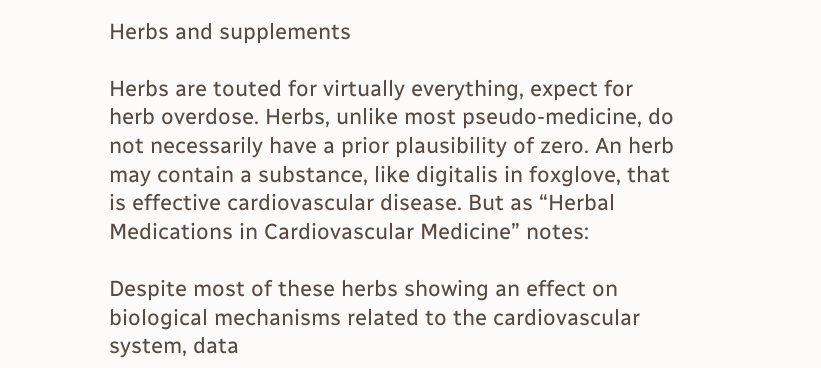Herbs and supplements

Herbs are touted for virtually everything, expect for herb overdose. Herbs, unlike most pseudo-medicine, do not necessarily have a prior plausibility of zero. An herb may contain a substance, like digitalis in foxglove, that is effective cardiovascular disease. But as “Herbal Medications in Cardiovascular Medicine” notes:

Despite most of these herbs showing an effect on biological mechanisms related to the cardiovascular system, data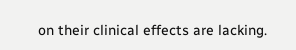on their clinical effects are lacking.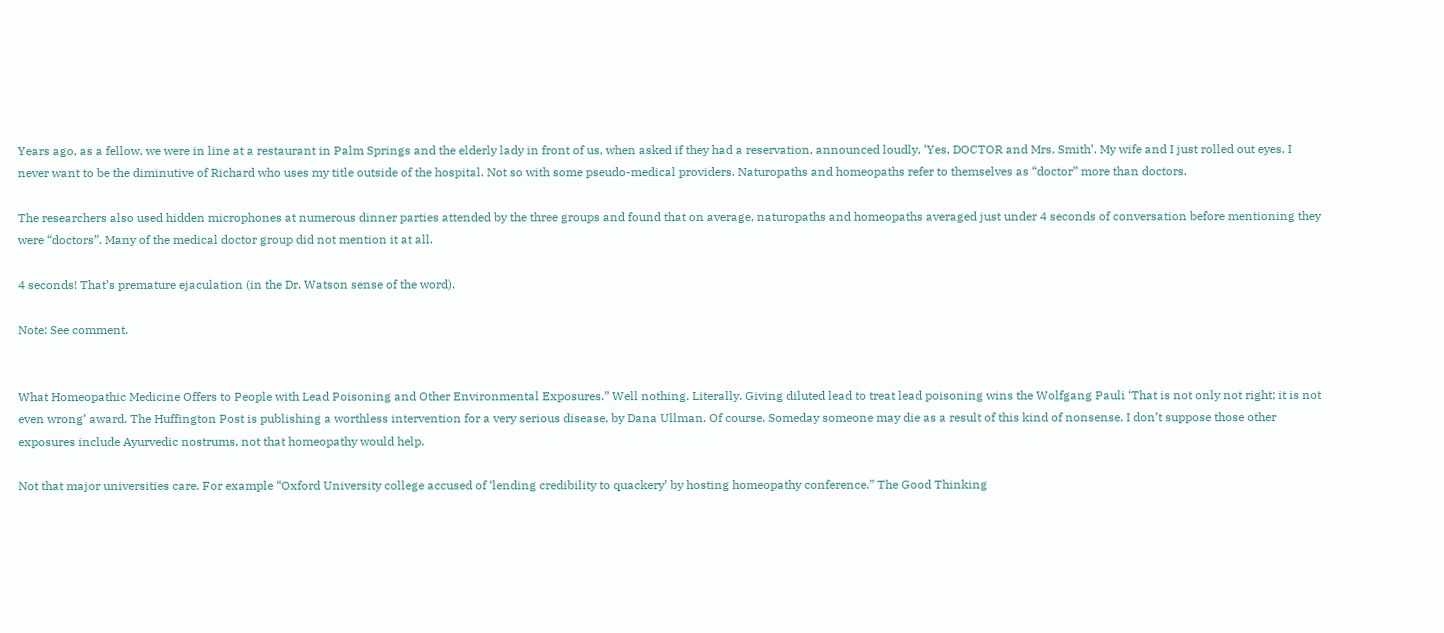Years ago, as a fellow, we were in line at a restaurant in Palm Springs and the elderly lady in front of us, when asked if they had a reservation, announced loudly, ‘Yes, DOCTOR and Mrs. Smith’. My wife and I just rolled out eyes. I never want to be the diminutive of Richard who uses my title outside of the hospital. Not so with some pseudo-medical providers. Naturopaths and homeopaths refer to themselves as “doctor” more than doctors.

The researchers also used hidden microphones at numerous dinner parties attended by the three groups and found that on average, naturopaths and homeopaths averaged just under 4 seconds of conversation before mentioning they were “doctors”. Many of the medical doctor group did not mention it at all.

4 seconds! That’s premature ejaculation (in the Dr. Watson sense of the word).

Note: See comment.


What Homeopathic Medicine Offers to People with Lead Poisoning and Other Environmental Exposures.” Well nothing. Literally. Giving diluted lead to treat lead poisoning wins the Wolfgang Pauli ‘That is not only not right; it is not even wrong’ award. The Huffington Post is publishing a worthless intervention for a very serious disease, by Dana Ullman. Of course. Someday someone may die as a result of this kind of nonsense. I don’t suppose those other exposures include Ayurvedic nostrums, not that homeopathy would help.

Not that major universities care. For example “Oxford University college accused of ‘lending credibility to quackery’ by hosting homeopathy conference.” The Good Thinking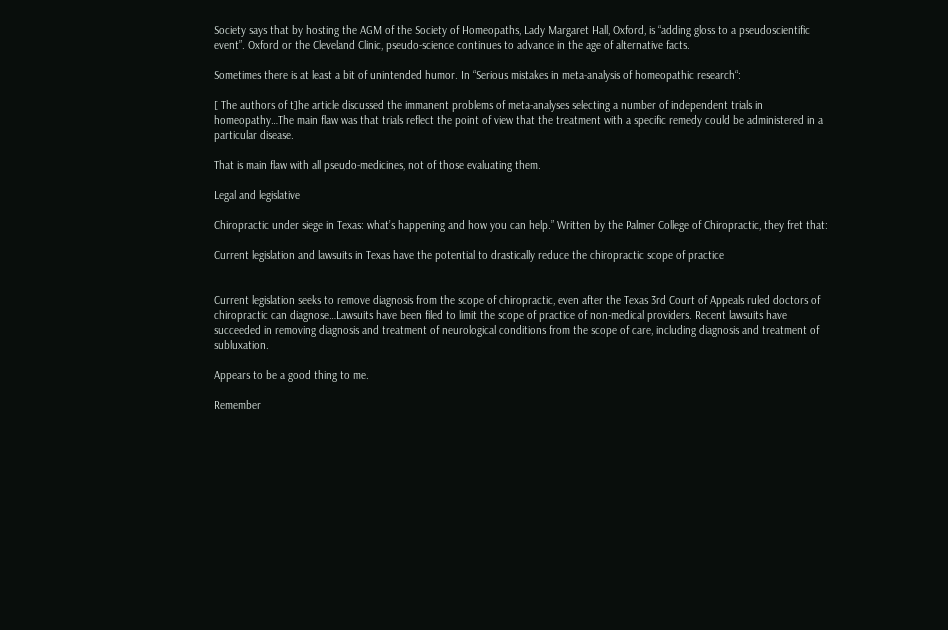Society says that by hosting the AGM of the Society of Homeopaths, Lady Margaret Hall, Oxford, is “adding gloss to a pseudoscientific event”. Oxford or the Cleveland Clinic, pseudo-science continues to advance in the age of alternative facts.

Sometimes there is at least a bit of unintended humor. In “Serious mistakes in meta-analysis of homeopathic research“:

[ The authors of t]he article discussed the immanent problems of meta-analyses selecting a number of independent trials in homeopathy…The main flaw was that trials reflect the point of view that the treatment with a specific remedy could be administered in a particular disease.

That is main flaw with all pseudo-medicines, not of those evaluating them.

Legal and legislative

Chiropractic under siege in Texas: what’s happening and how you can help.” Written by the Palmer College of Chiropractic, they fret that:

Current legislation and lawsuits in Texas have the potential to drastically reduce the chiropractic scope of practice


Current legislation seeks to remove diagnosis from the scope of chiropractic, even after the Texas 3rd Court of Appeals ruled doctors of chiropractic can diagnose…Lawsuits have been filed to limit the scope of practice of non-medical providers. Recent lawsuits have succeeded in removing diagnosis and treatment of neurological conditions from the scope of care, including diagnosis and treatment of subluxation.

Appears to be a good thing to me.

Remember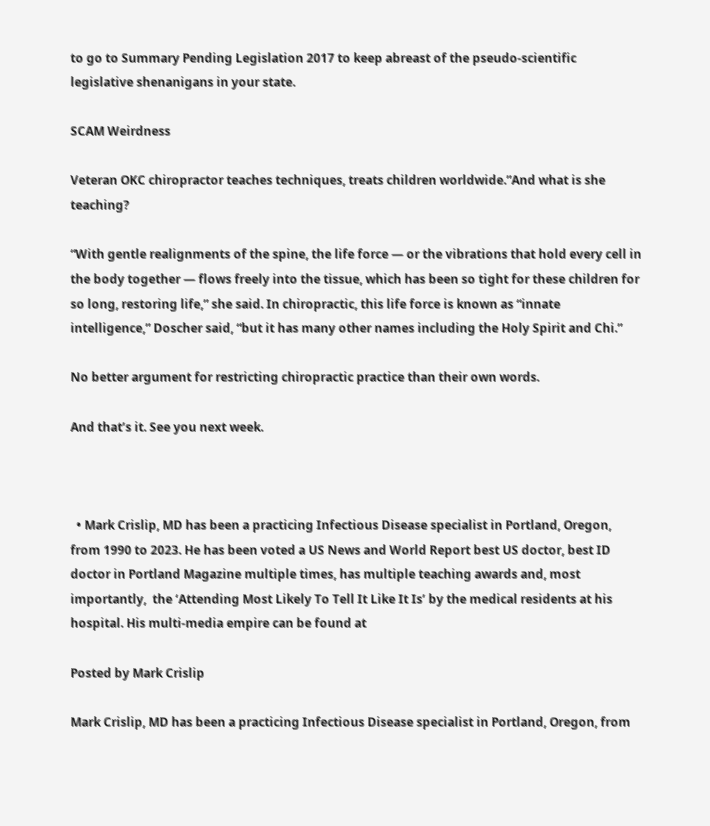to go to Summary Pending Legislation 2017 to keep abreast of the pseudo-scientific legislative shenanigans in your state.

SCAM Weirdness

Veteran OKC chiropractor teaches techniques, treats children worldwide.”And what is she teaching?

“With gentle realignments of the spine, the life force — or the vibrations that hold every cell in the body together — flows freely into the tissue, which has been so tight for these children for so long, restoring life,” she said. In chiropractic, this life force is known as “innate intelligence,” Doscher said, “but it has many other names including the Holy Spirit and Chi.”

No better argument for restricting chiropractic practice than their own words.

And that’s it. See you next week.



  • Mark Crislip, MD has been a practicing Infectious Disease specialist in Portland, Oregon, from 1990 to 2023. He has been voted a US News and World Report best US doctor, best ID doctor in Portland Magazine multiple times, has multiple teaching awards and, most importantly,  the ‘Attending Most Likely To Tell It Like It Is’ by the medical residents at his hospital. His multi-media empire can be found at

Posted by Mark Crislip

Mark Crislip, MD has been a practicing Infectious Disease specialist in Portland, Oregon, from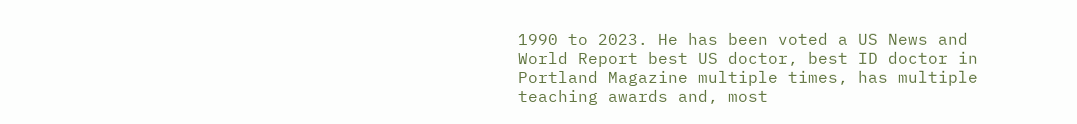1990 to 2023. He has been voted a US News and World Report best US doctor, best ID doctor in Portland Magazine multiple times, has multiple teaching awards and, most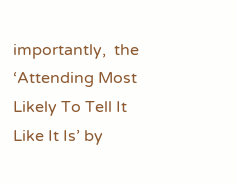importantly,  the ‘Attending Most Likely To Tell It Like It Is’ by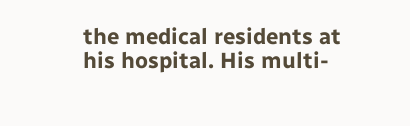the medical residents at his hospital. His multi-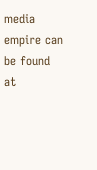media empire can be found at